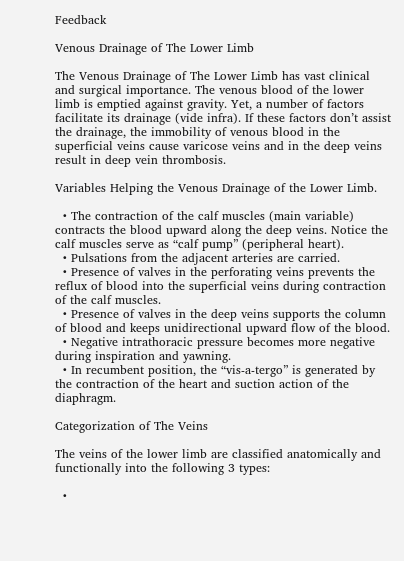Feedback

Venous Drainage of The Lower Limb

The Venous Drainage of The Lower Limb has vast clinical and surgical importance. The venous blood of the lower limb is emptied against gravity. Yet, a number of factors facilitate its drainage (vide infra). If these factors don’t assist the drainage, the immobility of venous blood in the superficial veins cause varicose veins and in the deep veins result in deep vein thrombosis.

Variables Helping the Venous Drainage of the Lower Limb.

  • The contraction of the calf muscles (main variable) contracts the blood upward along the deep veins. Notice the calf muscles serve as “calf pump” (peripheral heart).
  • Pulsations from the adjacent arteries are carried.
  • Presence of valves in the perforating veins prevents the reflux of blood into the superficial veins during contraction of the calf muscles.
  • Presence of valves in the deep veins supports the column of blood and keeps unidirectional upward flow of the blood.
  • Negative intrathoracic pressure becomes more negative during inspiration and yawning.
  • In recumbent position, the “vis-a-tergo” is generated by the contraction of the heart and suction action of the diaphragm.

Categorization of The Veins

The veins of the lower limb are classified anatomically and functionally into the following 3 types:

  •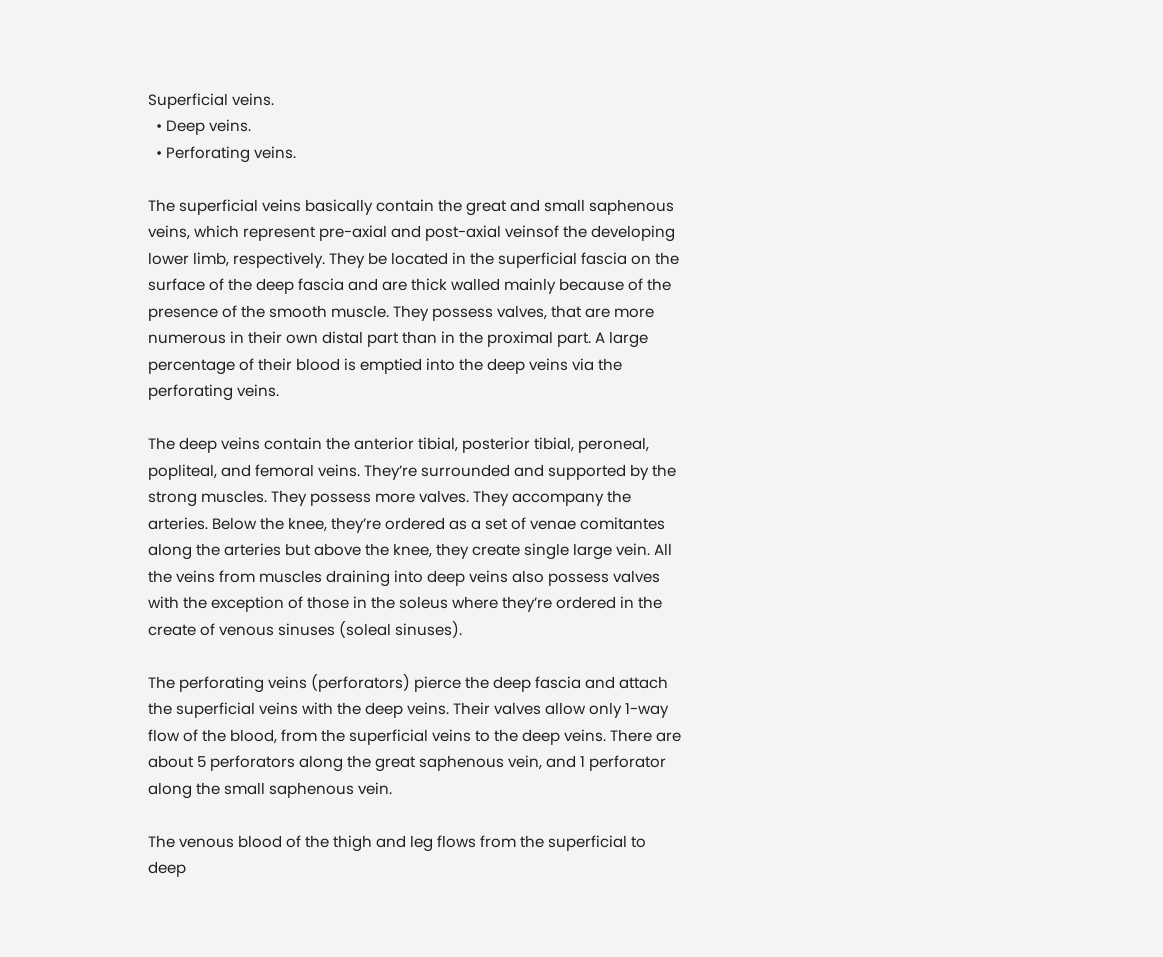Superficial veins.
  • Deep veins.
  • Perforating veins.

The superficial veins basically contain the great and small saphenous veins, which represent pre-axial and post-axial veinsof the developing lower limb, respectively. They be located in the superficial fascia on the surface of the deep fascia and are thick walled mainly because of the presence of the smooth muscle. They possess valves, that are more numerous in their own distal part than in the proximal part. A large percentage of their blood is emptied into the deep veins via the perforating veins.

The deep veins contain the anterior tibial, posterior tibial, peroneal, popliteal, and femoral veins. They’re surrounded and supported by the strong muscles. They possess more valves. They accompany the arteries. Below the knee, they’re ordered as a set of venae comitantes along the arteries but above the knee, they create single large vein. All the veins from muscles draining into deep veins also possess valves with the exception of those in the soleus where they’re ordered in the create of venous sinuses (soleal sinuses).

The perforating veins (perforators) pierce the deep fascia and attach the superficial veins with the deep veins. Their valves allow only 1-way flow of the blood, from the superficial veins to the deep veins. There are about 5 perforators along the great saphenous vein, and 1 perforator along the small saphenous vein.

The venous blood of the thigh and leg flows from the superficial to deep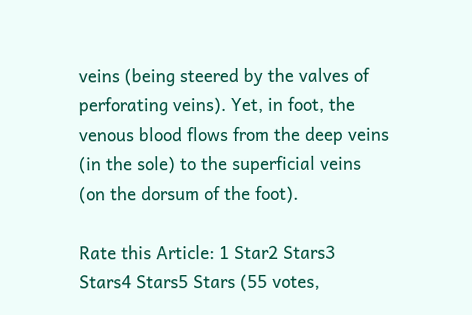veins (being steered by the valves of perforating veins). Yet, in foot, the venous blood flows from the deep veins (in the sole) to the superficial veins (on the dorsum of the foot).

Rate this Article: 1 Star2 Stars3 Stars4 Stars5 Stars (55 votes,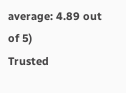average: 4.89 out of 5)
Trusted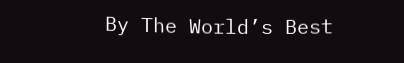By The World’s Best